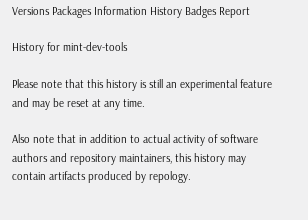Versions Packages Information History Badges Report

History for mint-dev-tools

Please note that this history is still an experimental feature and may be reset at any time.

Also note that in addition to actual activity of software authors and repository maintainers, this history may contain artifacts produced by repology.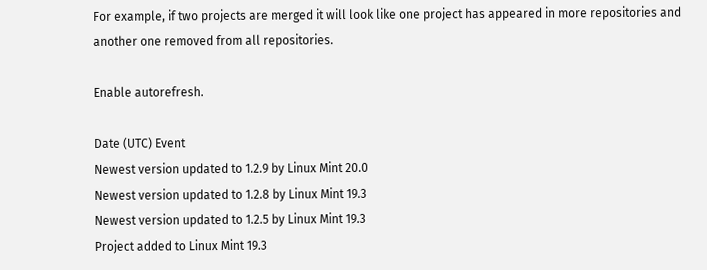For example, if two projects are merged it will look like one project has appeared in more repositories and another one removed from all repositories.

Enable autorefresh.

Date (UTC) Event
Newest version updated to 1.2.9 by Linux Mint 20.0
Newest version updated to 1.2.8 by Linux Mint 19.3
Newest version updated to 1.2.5 by Linux Mint 19.3
Project added to Linux Mint 19.3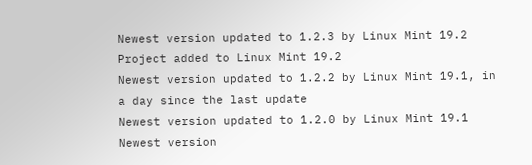Newest version updated to 1.2.3 by Linux Mint 19.2
Project added to Linux Mint 19.2
Newest version updated to 1.2.2 by Linux Mint 19.1, in a day since the last update
Newest version updated to 1.2.0 by Linux Mint 19.1
Newest version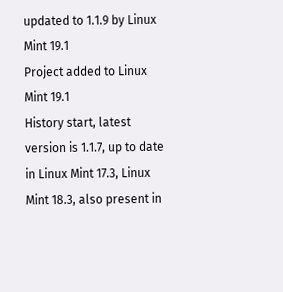updated to 1.1.9 by Linux Mint 19.1
Project added to Linux Mint 19.1
History start, latest version is 1.1.7, up to date in Linux Mint 17.3, Linux Mint 18.3, also present in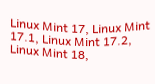Linux Mint 17, Linux Mint 17.1, Linux Mint 17.2, Linux Mint 18,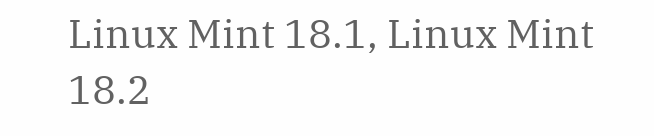Linux Mint 18.1, Linux Mint 18.2